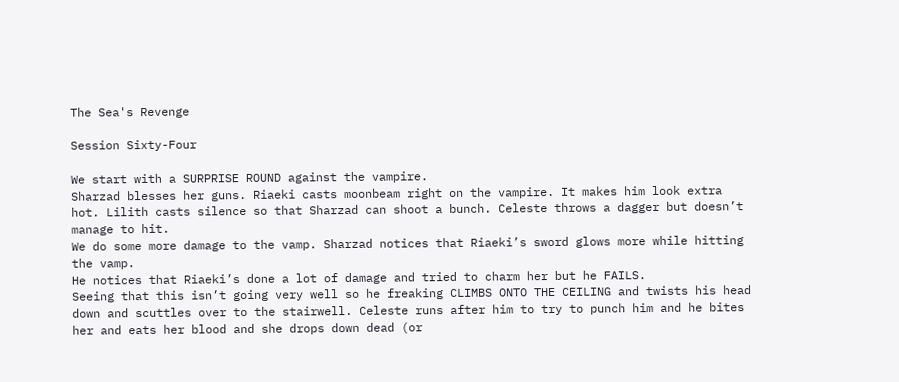The Sea's Revenge

Session Sixty-Four

We start with a SURPRISE ROUND against the vampire.
Sharzad blesses her guns. Riaeki casts moonbeam right on the vampire. It makes him look extra hot. Lilith casts silence so that Sharzad can shoot a bunch. Celeste throws a dagger but doesn’t manage to hit.
We do some more damage to the vamp. Sharzad notices that Riaeki’s sword glows more while hitting the vamp.
He notices that Riaeki’s done a lot of damage and tried to charm her but he FAILS.
Seeing that this isn’t going very well so he freaking CLIMBS ONTO THE CEILING and twists his head down and scuttles over to the stairwell. Celeste runs after him to try to punch him and he bites her and eats her blood and she drops down dead (or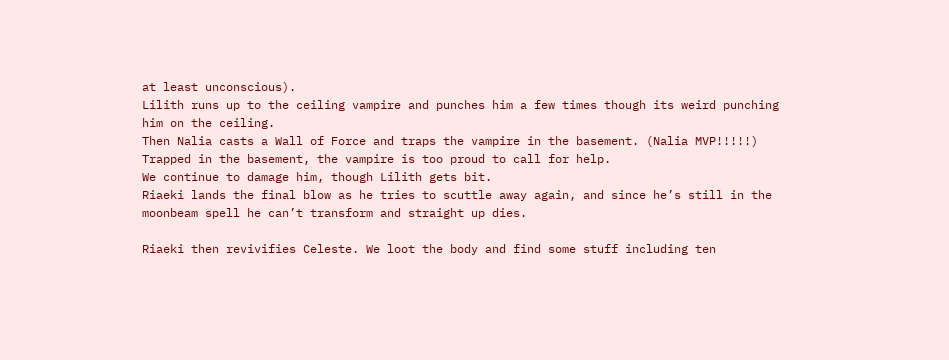at least unconscious).
Lilith runs up to the ceiling vampire and punches him a few times though its weird punching him on the ceiling.
Then Nalia casts a Wall of Force and traps the vampire in the basement. (Nalia MVP!!!!!)
Trapped in the basement, the vampire is too proud to call for help.
We continue to damage him, though Lilith gets bit.
Riaeki lands the final blow as he tries to scuttle away again, and since he’s still in the moonbeam spell he can’t transform and straight up dies.

Riaeki then revivifies Celeste. We loot the body and find some stuff including ten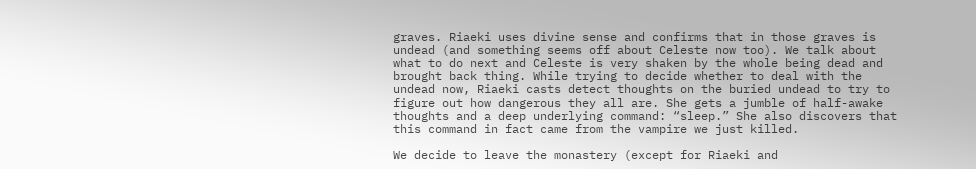graves. Riaeki uses divine sense and confirms that in those graves is undead (and something seems off about Celeste now too). We talk about what to do next and Celeste is very shaken by the whole being dead and brought back thing. While trying to decide whether to deal with the undead now, Riaeki casts detect thoughts on the buried undead to try to figure out how dangerous they all are. She gets a jumble of half-awake thoughts and a deep underlying command: “sleep.” She also discovers that this command in fact came from the vampire we just killed.

We decide to leave the monastery (except for Riaeki and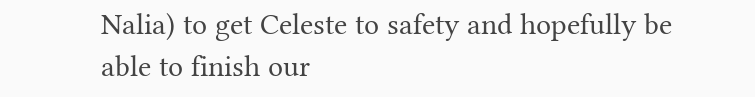Nalia) to get Celeste to safety and hopefully be able to finish our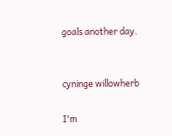goals another day.


cyninge willowherb

I'm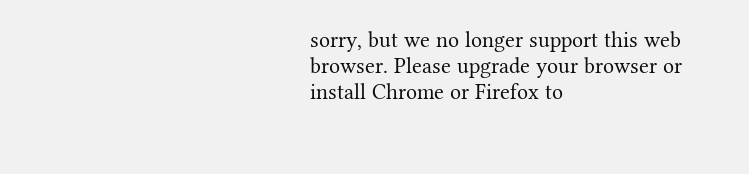sorry, but we no longer support this web browser. Please upgrade your browser or install Chrome or Firefox to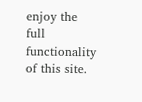enjoy the full functionality of this site.